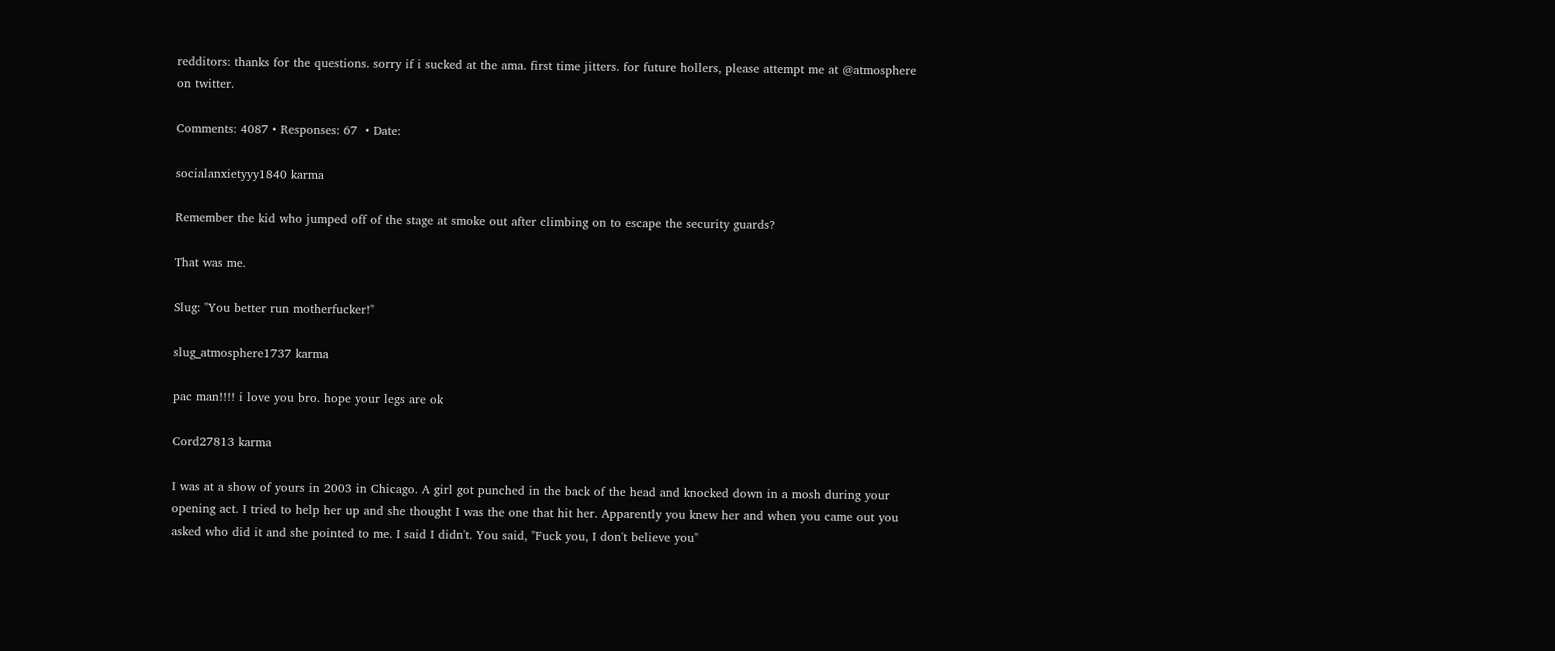redditors: thanks for the questions. sorry if i sucked at the ama. first time jitters. for future hollers, please attempt me at @atmosphere on twitter.

Comments: 4087 • Responses: 67  • Date:

socialanxietyyy1840 karma

Remember the kid who jumped off of the stage at smoke out after climbing on to escape the security guards?

That was me.

Slug: "You better run motherfucker!"

slug_atmosphere1737 karma

pac man!!!! i love you bro. hope your legs are ok

Cord27813 karma

I was at a show of yours in 2003 in Chicago. A girl got punched in the back of the head and knocked down in a mosh during your opening act. I tried to help her up and she thought I was the one that hit her. Apparently you knew her and when you came out you asked who did it and she pointed to me. I said I didn't. You said, "Fuck you, I don't believe you"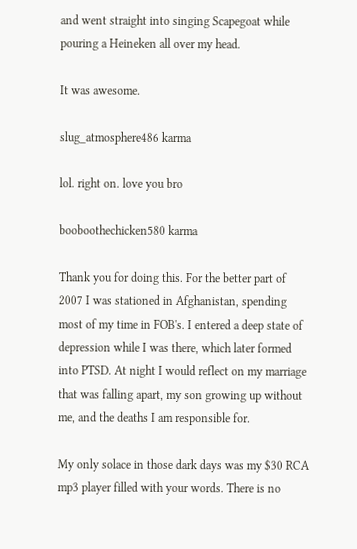and went straight into singing Scapegoat while pouring a Heineken all over my head.

It was awesome.

slug_atmosphere486 karma

lol. right on. love you bro

booboothechicken580 karma

Thank you for doing this. For the better part of 2007 I was stationed in Afghanistan, spending most of my time in FOB's. I entered a deep state of depression while I was there, which later formed into PTSD. At night I would reflect on my marriage that was falling apart, my son growing up without me, and the deaths I am responsible for.

My only solace in those dark days was my $30 RCA mp3 player filled with your words. There is no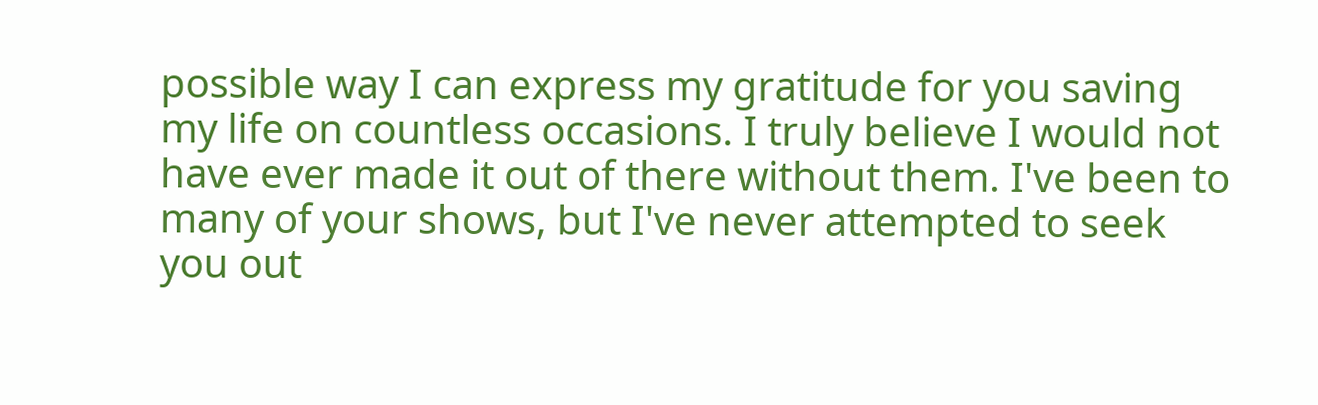possible way I can express my gratitude for you saving my life on countless occasions. I truly believe I would not have ever made it out of there without them. I've been to many of your shows, but I've never attempted to seek you out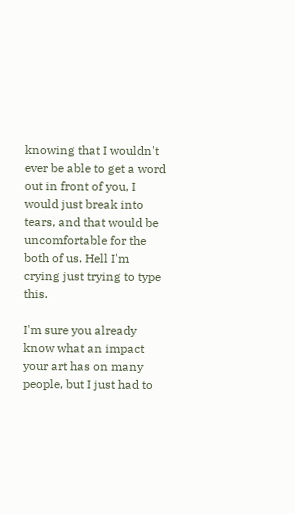knowing that I wouldn't ever be able to get a word out in front of you, I would just break into tears, and that would be uncomfortable for the both of us. Hell I'm crying just trying to type this.

I'm sure you already know what an impact your art has on many people, but I just had to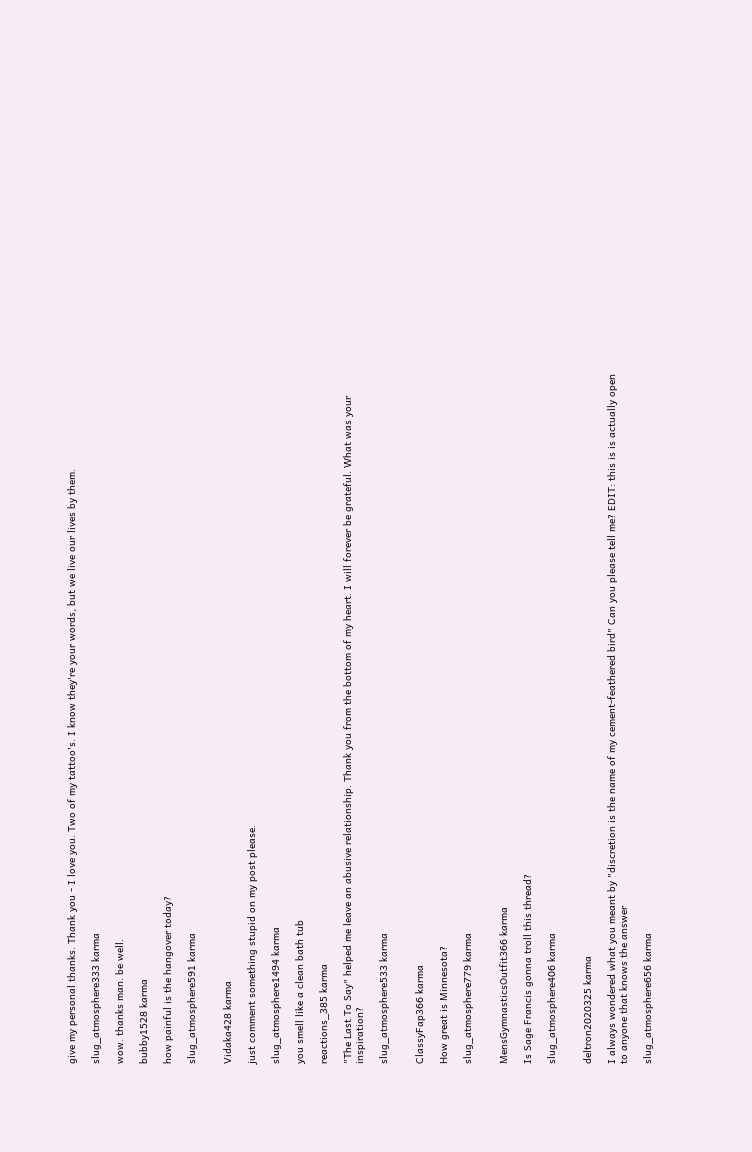give my personal thanks. Thank you - I love you. Two of my tattoo's. I know they're your words, but we live our lives by them.

slug_atmosphere333 karma

wow. thanks man. be well.

bubby1528 karma

how painful is the hangover today?

slug_atmosphere591 karma


Vidaka428 karma

just comment something stupid on my post please.

slug_atmosphere1494 karma

you smell like a clean bath tub

reactions_385 karma

"The Last To Say" helped me leave an abusive relationship. Thank you from the bottom of my heart. I will forever be grateful. What was your inspiration?

slug_atmosphere533 karma


ClassyFap366 karma

How great is Minnesota?

slug_atmosphere779 karma


MensGymnasticsOutfit366 karma

Is Sage Francis gonna troll this thread?

slug_atmosphere406 karma


deltron2020325 karma

I always wondered what you meant by "discretion is the name of my cement-feathered bird" Can you please tell me? EDIT: this is is actually open to anyone that knows the answer

slug_atmosphere656 karma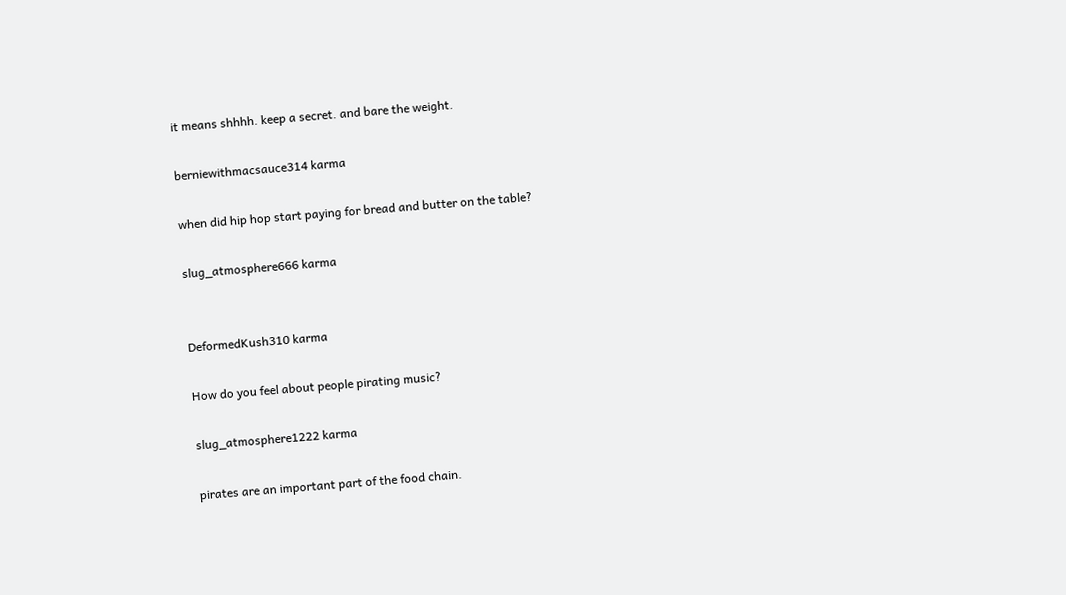it means shhhh. keep a secret. and bare the weight.

berniewithmacsauce314 karma

when did hip hop start paying for bread and butter on the table?

slug_atmosphere666 karma


DeformedKush310 karma

How do you feel about people pirating music?

slug_atmosphere1222 karma

pirates are an important part of the food chain.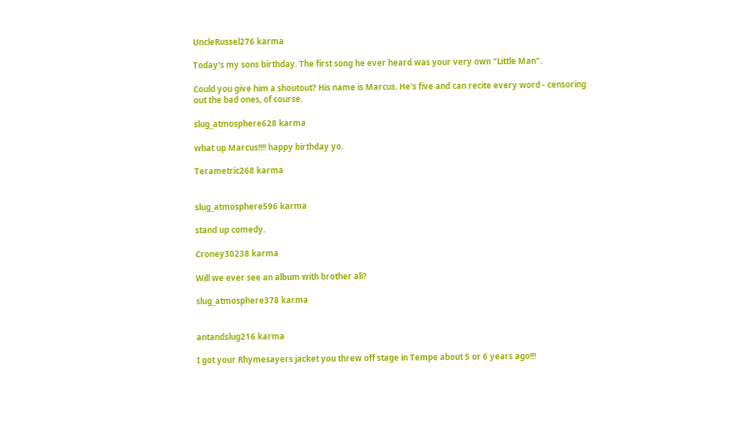UncleRussel276 karma

Today's my sons birthday. The first song he ever heard was your very own "Little Man".

Could you give him a shoutout? His name is Marcus. He's five and can recite every word - censoring out the bad ones, of course.

slug_atmosphere628 karma

what up Marcus!!!! happy birthday yo.

Terametric268 karma


slug_atmosphere596 karma

stand up comedy.

Croney30238 karma

Will we ever see an album with brother ali?

slug_atmosphere378 karma


antandslug216 karma

I got your Rhymesayers jacket you threw off stage in Tempe about 5 or 6 years ago!!!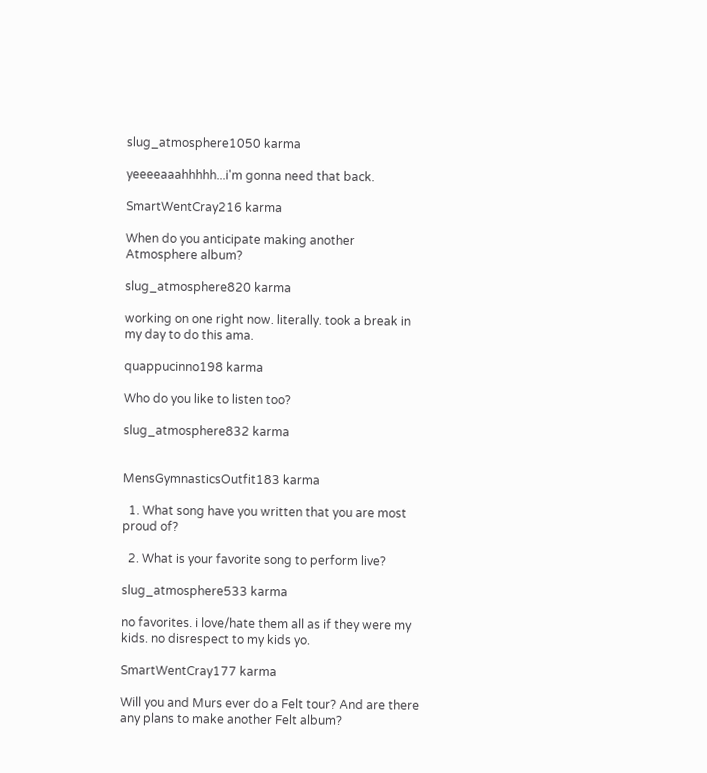slug_atmosphere1050 karma

yeeeeaaahhhhh...i'm gonna need that back.

SmartWentCray216 karma

When do you anticipate making another Atmosphere album?

slug_atmosphere820 karma

working on one right now. literally. took a break in my day to do this ama.

quappucinno198 karma

Who do you like to listen too?

slug_atmosphere832 karma


MensGymnasticsOutfit183 karma

  1. What song have you written that you are most proud of?

  2. What is your favorite song to perform live?

slug_atmosphere533 karma

no favorites. i love/hate them all as if they were my kids. no disrespect to my kids yo.

SmartWentCray177 karma

Will you and Murs ever do a Felt tour? And are there any plans to make another Felt album?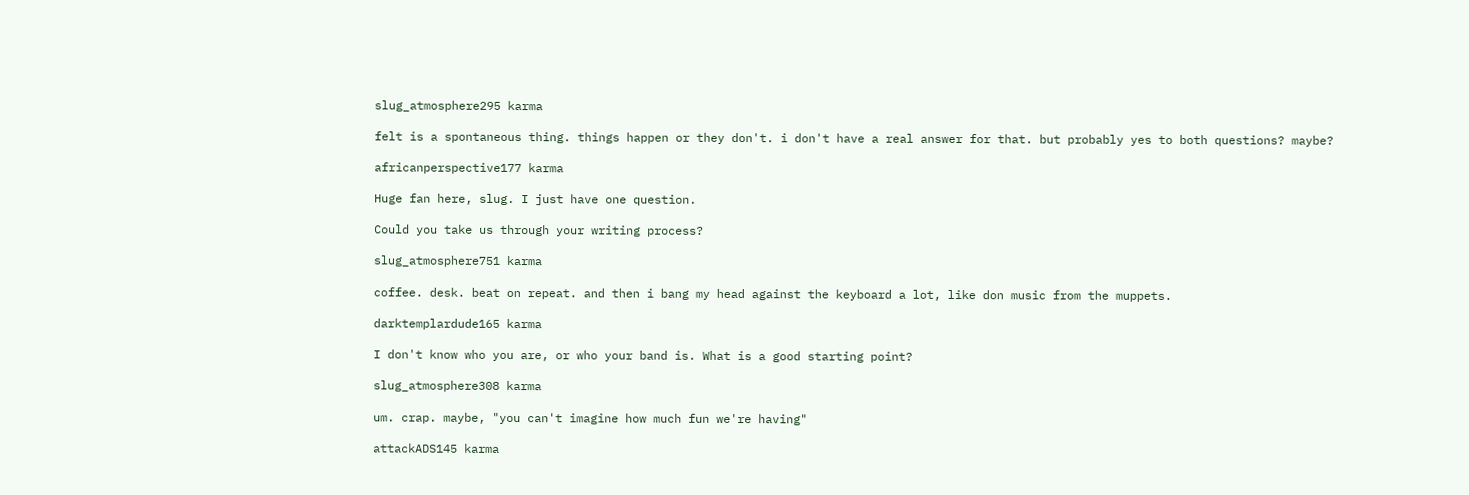slug_atmosphere295 karma

felt is a spontaneous thing. things happen or they don't. i don't have a real answer for that. but probably yes to both questions? maybe?

africanperspective177 karma

Huge fan here, slug. I just have one question.

Could you take us through your writing process?

slug_atmosphere751 karma

coffee. desk. beat on repeat. and then i bang my head against the keyboard a lot, like don music from the muppets.

darktemplardude165 karma

I don't know who you are, or who your band is. What is a good starting point?

slug_atmosphere308 karma

um. crap. maybe, "you can't imagine how much fun we're having"

attackADS145 karma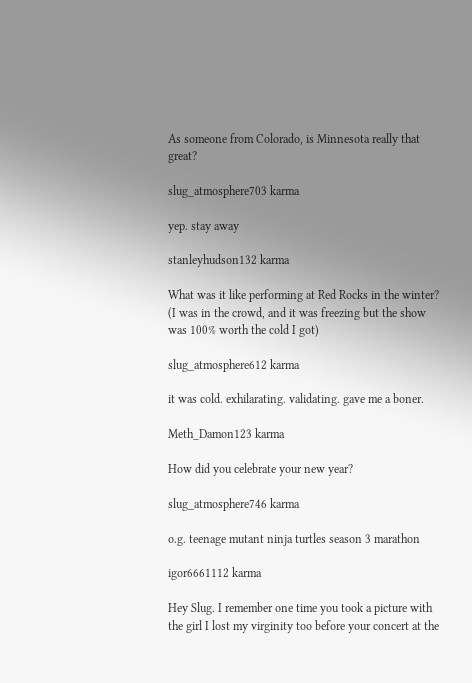As someone from Colorado, is Minnesota really that great?

slug_atmosphere703 karma

yep. stay away

stanleyhudson132 karma

What was it like performing at Red Rocks in the winter? (I was in the crowd, and it was freezing but the show was 100% worth the cold I got)

slug_atmosphere612 karma

it was cold. exhilarating. validating. gave me a boner.

Meth_Damon123 karma

How did you celebrate your new year?

slug_atmosphere746 karma

o.g. teenage mutant ninja turtles season 3 marathon

igor6661112 karma

Hey Slug. I remember one time you took a picture with the girl I lost my virginity too before your concert at the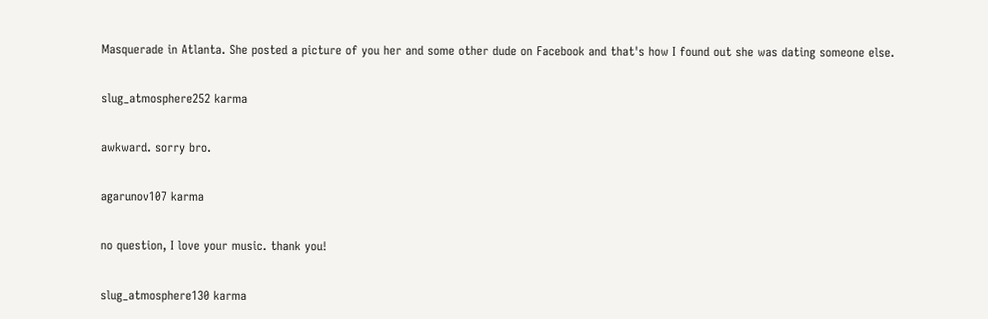Masquerade in Atlanta. She posted a picture of you her and some other dude on Facebook and that's how I found out she was dating someone else.

slug_atmosphere252 karma

awkward. sorry bro.

agarunov107 karma

no question, I love your music. thank you!

slug_atmosphere130 karma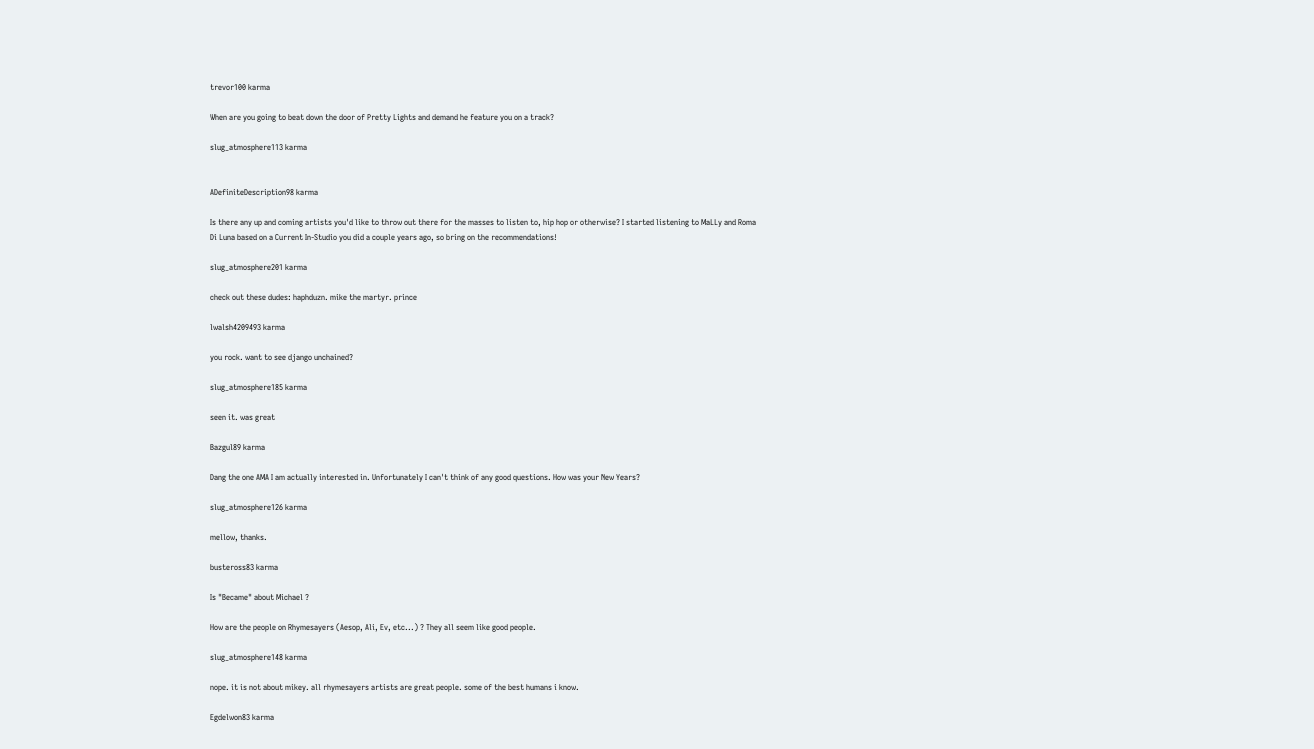trevor100 karma

When are you going to beat down the door of Pretty Lights and demand he feature you on a track?

slug_atmosphere113 karma


ADefiniteDescription98 karma

Is there any up and coming artists you'd like to throw out there for the masses to listen to, hip hop or otherwise? I started listening to MaLLy and Roma Di Luna based on a Current In-Studio you did a couple years ago, so bring on the recommendations!

slug_atmosphere201 karma

check out these dudes: haphduzn. mike the martyr. prince

lwalsh4209493 karma

you rock. want to see django unchained?

slug_atmosphere185 karma

seen it. was great

Bazgul89 karma

Dang the one AMA I am actually interested in. Unfortunately I can't think of any good questions. How was your New Years?

slug_atmosphere126 karma

mellow, thanks.

busteross83 karma

Is "Became" about Michael ?

How are the people on Rhymesayers (Aesop, Ali, Ev, etc...) ? They all seem like good people.

slug_atmosphere148 karma

nope. it is not about mikey. all rhymesayers artists are great people. some of the best humans i know.

Egdelwon83 karma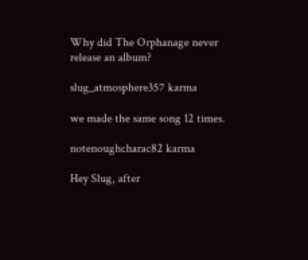Why did The Orphanage never release an album?

slug_atmosphere357 karma

we made the same song 12 times.

notenoughcharac82 karma

Hey Slug, after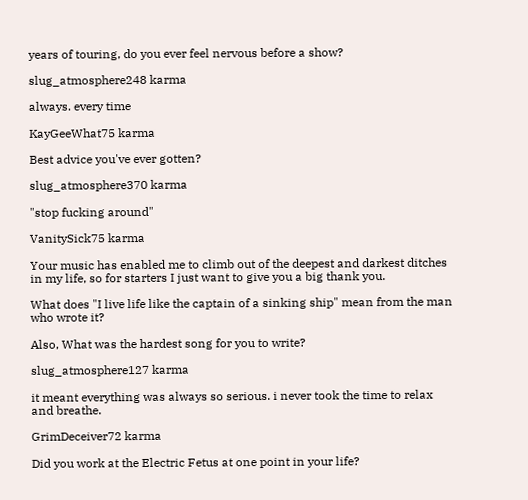years of touring, do you ever feel nervous before a show?

slug_atmosphere248 karma

always. every time

KayGeeWhat75 karma

Best advice you've ever gotten?

slug_atmosphere370 karma

"stop fucking around"

VanitySick75 karma

Your music has enabled me to climb out of the deepest and darkest ditches in my life, so for starters I just want to give you a big thank you.

What does "I live life like the captain of a sinking ship" mean from the man who wrote it?

Also, What was the hardest song for you to write?

slug_atmosphere127 karma

it meant everything was always so serious. i never took the time to relax and breathe.

GrimDeceiver72 karma

Did you work at the Electric Fetus at one point in your life?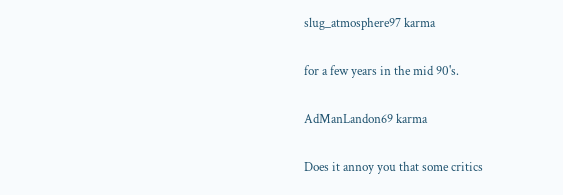slug_atmosphere97 karma

for a few years in the mid 90's.

AdManLandon69 karma

Does it annoy you that some critics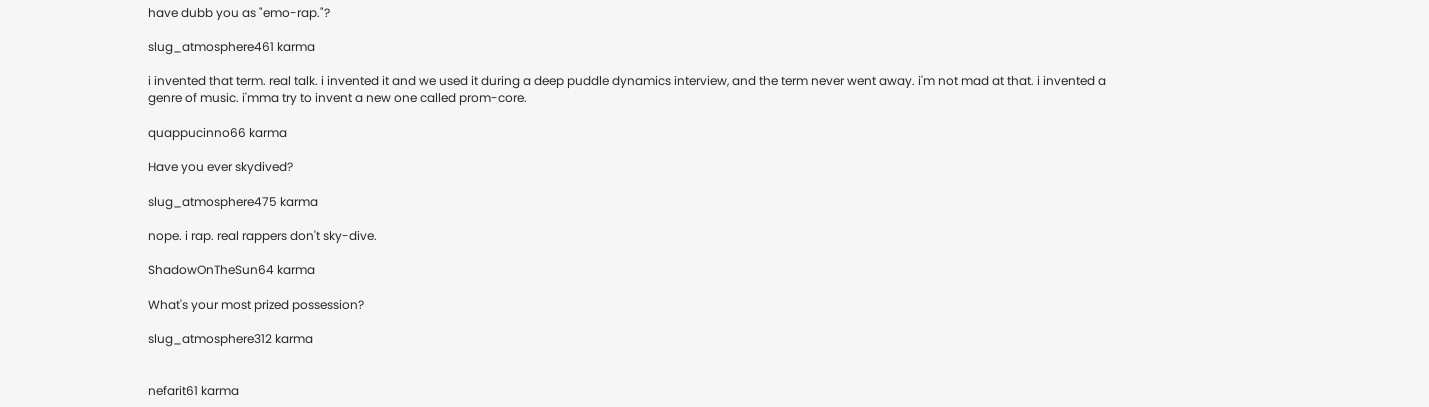have dubb you as "emo-rap."?

slug_atmosphere461 karma

i invented that term. real talk. i invented it and we used it during a deep puddle dynamics interview, and the term never went away. i'm not mad at that. i invented a genre of music. i'mma try to invent a new one called prom-core.

quappucinno66 karma

Have you ever skydived?

slug_atmosphere475 karma

nope. i rap. real rappers don't sky-dive.

ShadowOnTheSun64 karma

What's your most prized possession?

slug_atmosphere312 karma


nefarit61 karma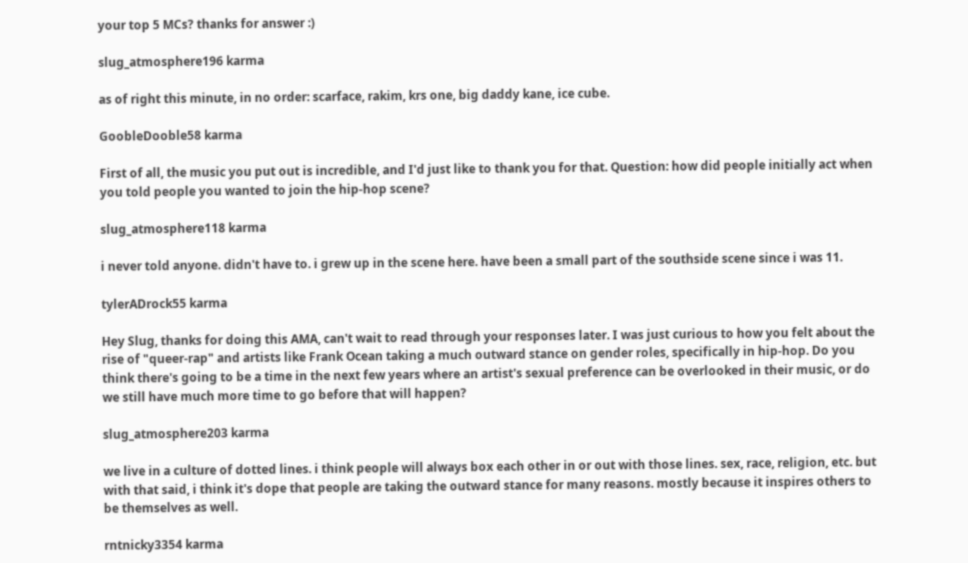your top 5 MCs? thanks for answer :)

slug_atmosphere196 karma

as of right this minute, in no order: scarface, rakim, krs one, big daddy kane, ice cube.

GoobleDooble58 karma

First of all, the music you put out is incredible, and I'd just like to thank you for that. Question: how did people initially act when you told people you wanted to join the hip-hop scene?

slug_atmosphere118 karma

i never told anyone. didn't have to. i grew up in the scene here. have been a small part of the southside scene since i was 11.

tylerADrock55 karma

Hey Slug, thanks for doing this AMA, can't wait to read through your responses later. I was just curious to how you felt about the rise of "queer-rap" and artists like Frank Ocean taking a much outward stance on gender roles, specifically in hip-hop. Do you think there's going to be a time in the next few years where an artist's sexual preference can be overlooked in their music, or do we still have much more time to go before that will happen?

slug_atmosphere203 karma

we live in a culture of dotted lines. i think people will always box each other in or out with those lines. sex, race, religion, etc. but with that said, i think it's dope that people are taking the outward stance for many reasons. mostly because it inspires others to be themselves as well.

rntnicky3354 karma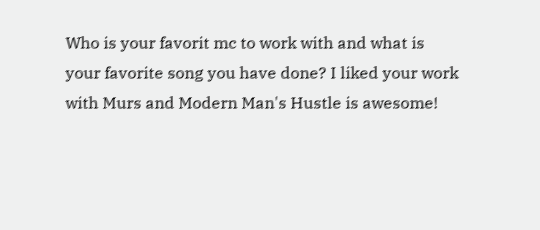Who is your favorit mc to work with and what is your favorite song you have done? I liked your work with Murs and Modern Man's Hustle is awesome!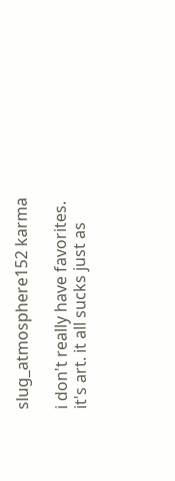slug_atmosphere152 karma

i don't really have favorites. it's art. it all sucks just as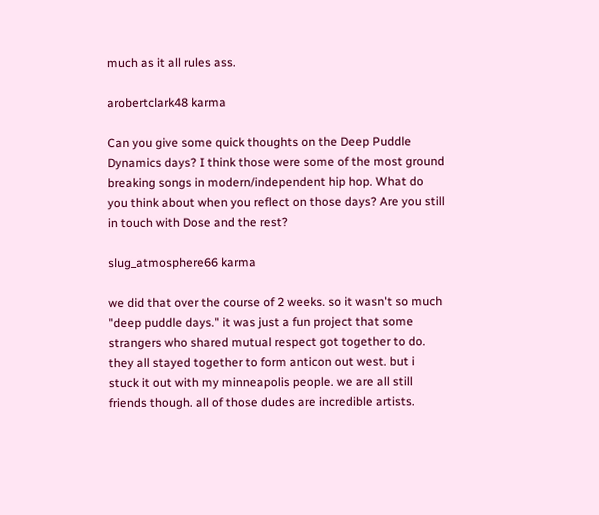much as it all rules ass.

arobertclark48 karma

Can you give some quick thoughts on the Deep Puddle Dynamics days? I think those were some of the most ground breaking songs in modern/independent hip hop. What do you think about when you reflect on those days? Are you still in touch with Dose and the rest?

slug_atmosphere66 karma

we did that over the course of 2 weeks. so it wasn't so much "deep puddle days." it was just a fun project that some strangers who shared mutual respect got together to do. they all stayed together to form anticon out west. but i stuck it out with my minneapolis people. we are all still friends though. all of those dudes are incredible artists.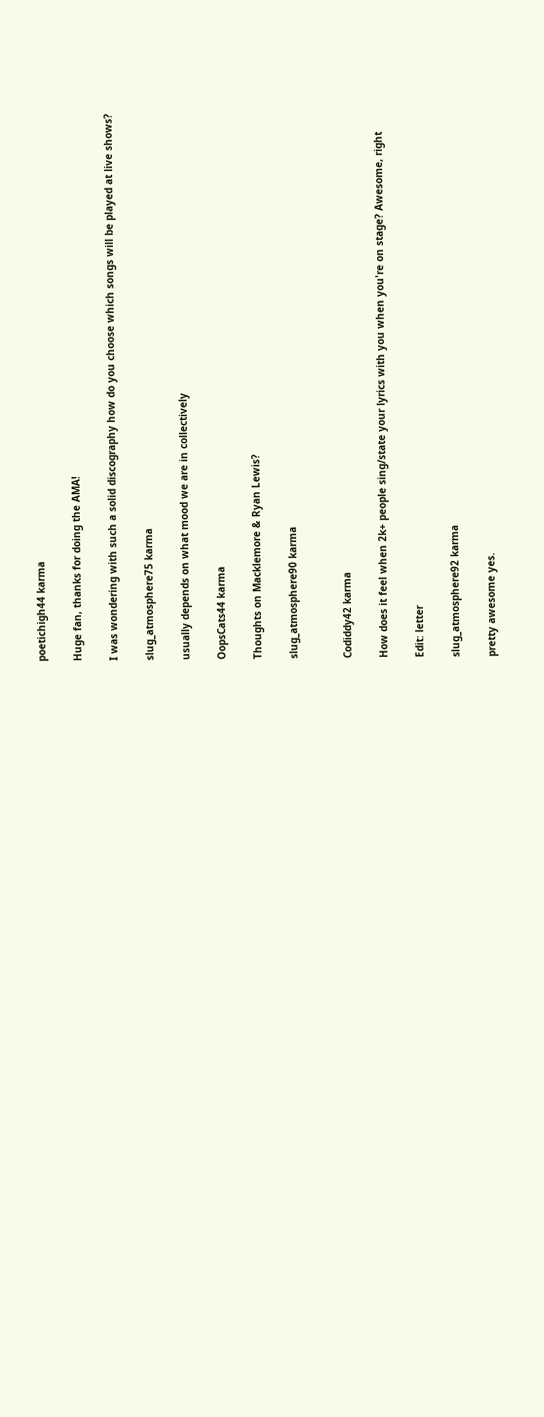poetichigh44 karma

Huge fan, thanks for doing the AMA!

I was wondering with such a solid discography how do you choose which songs will be played at live shows?

slug_atmosphere75 karma

usually depends on what mood we are in collectively

OopsCats44 karma

Thoughts on Macklemore & Ryan Lewis?

slug_atmosphere90 karma


Codiddy42 karma

How does it feel when 2k+ people sing/state your lyrics with you when you're on stage? Awesome, right

Edit: letter

slug_atmosphere92 karma

pretty awesome yes.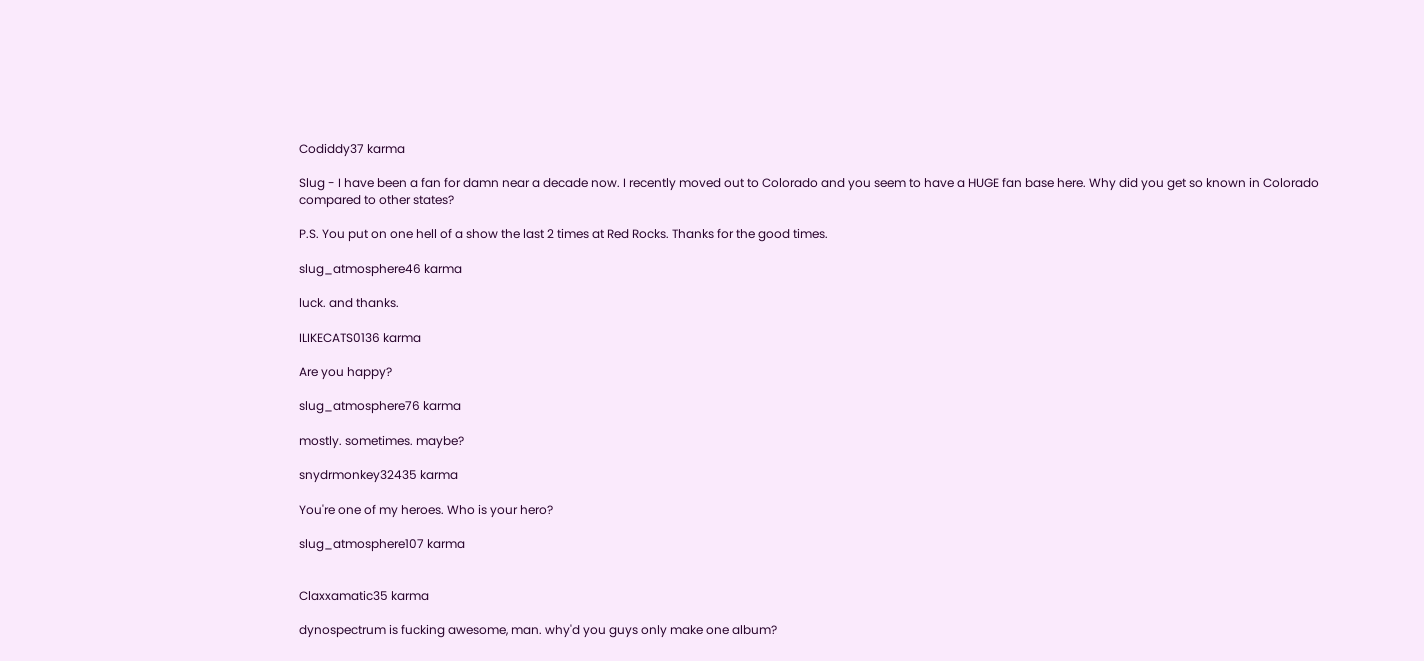Codiddy37 karma

Slug - I have been a fan for damn near a decade now. I recently moved out to Colorado and you seem to have a HUGE fan base here. Why did you get so known in Colorado compared to other states?

P.S. You put on one hell of a show the last 2 times at Red Rocks. Thanks for the good times.

slug_atmosphere46 karma

luck. and thanks.

ILIKECATS0136 karma

Are you happy?

slug_atmosphere76 karma

mostly. sometimes. maybe?

snydrmonkey32435 karma

You're one of my heroes. Who is your hero?

slug_atmosphere107 karma


Claxxamatic35 karma

dynospectrum is fucking awesome, man. why'd you guys only make one album?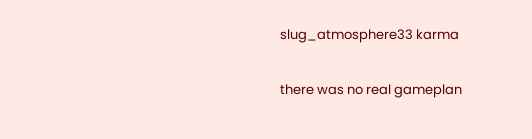slug_atmosphere33 karma

there was no real gameplan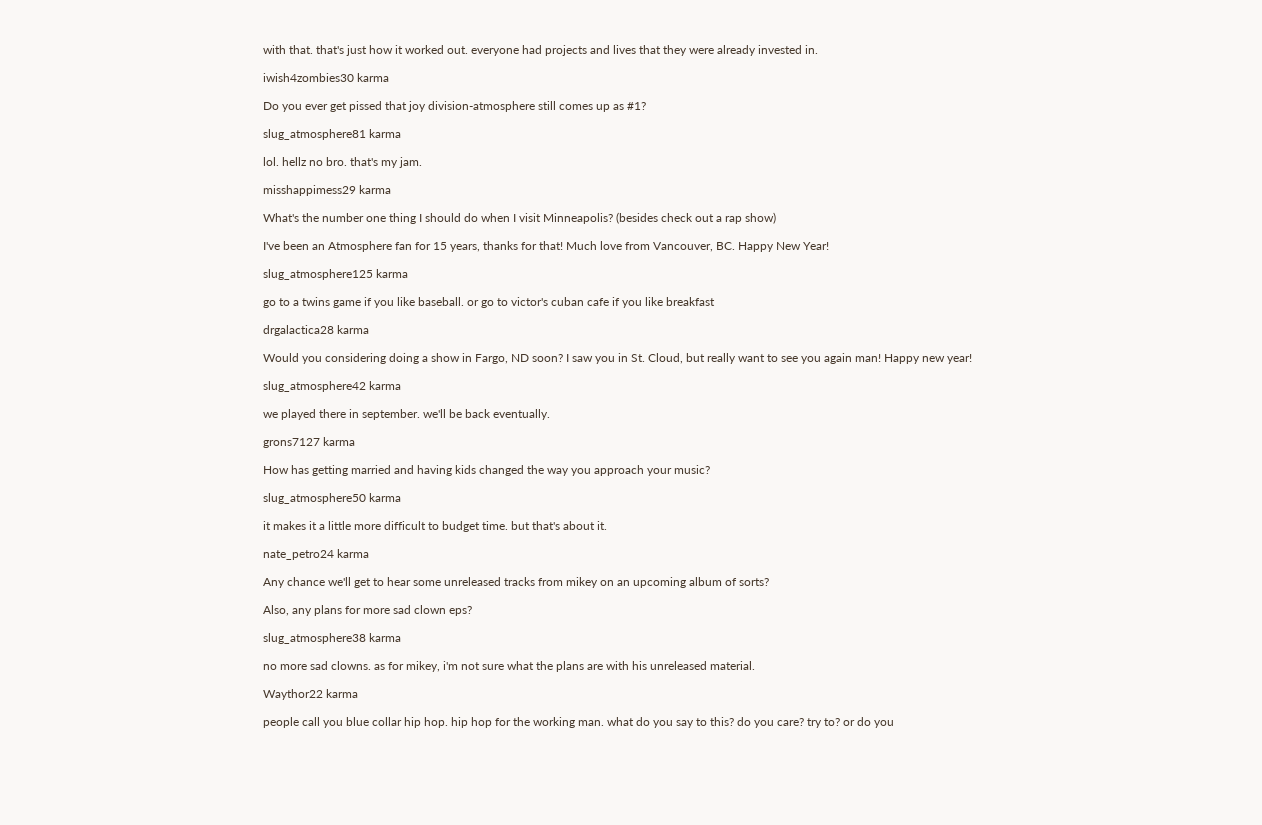with that. that's just how it worked out. everyone had projects and lives that they were already invested in.

iwish4zombies30 karma

Do you ever get pissed that joy division-atmosphere still comes up as #1?

slug_atmosphere81 karma

lol. hellz no bro. that's my jam.

misshappimess29 karma

What's the number one thing I should do when I visit Minneapolis? (besides check out a rap show)

I've been an Atmosphere fan for 15 years, thanks for that! Much love from Vancouver, BC. Happy New Year!

slug_atmosphere125 karma

go to a twins game if you like baseball. or go to victor's cuban cafe if you like breakfast

drgalactica28 karma

Would you considering doing a show in Fargo, ND soon? I saw you in St. Cloud, but really want to see you again man! Happy new year!

slug_atmosphere42 karma

we played there in september. we'll be back eventually.

grons7127 karma

How has getting married and having kids changed the way you approach your music?

slug_atmosphere50 karma

it makes it a little more difficult to budget time. but that's about it.

nate_petro24 karma

Any chance we'll get to hear some unreleased tracks from mikey on an upcoming album of sorts?

Also, any plans for more sad clown eps?

slug_atmosphere38 karma

no more sad clowns. as for mikey, i'm not sure what the plans are with his unreleased material.

Waythor22 karma

people call you blue collar hip hop. hip hop for the working man. what do you say to this? do you care? try to? or do you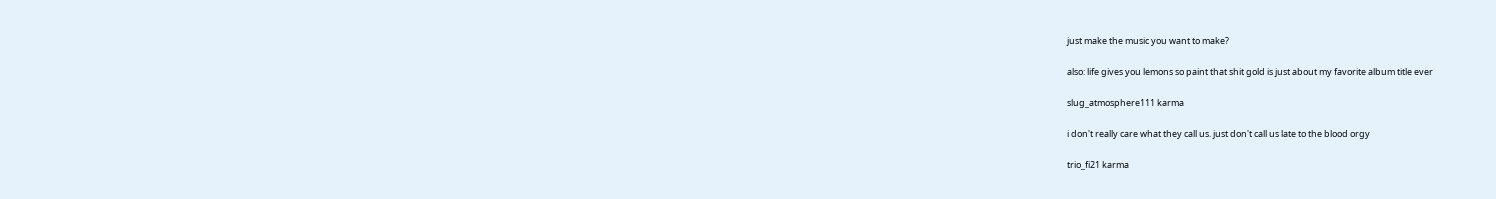just make the music you want to make?

also: life gives you lemons so paint that shit gold is just about my favorite album title ever

slug_atmosphere111 karma

i don't really care what they call us. just don't call us late to the blood orgy

trio_fi21 karma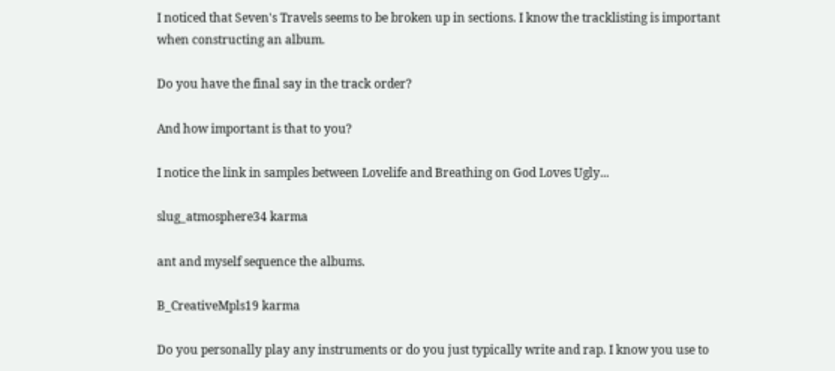I noticed that Seven's Travels seems to be broken up in sections. I know the tracklisting is important when constructing an album.

Do you have the final say in the track order?

And how important is that to you?

I notice the link in samples between Lovelife and Breathing on God Loves Ugly...

slug_atmosphere34 karma

ant and myself sequence the albums.

B_CreativeMpls19 karma

Do you personally play any instruments or do you just typically write and rap. I know you use to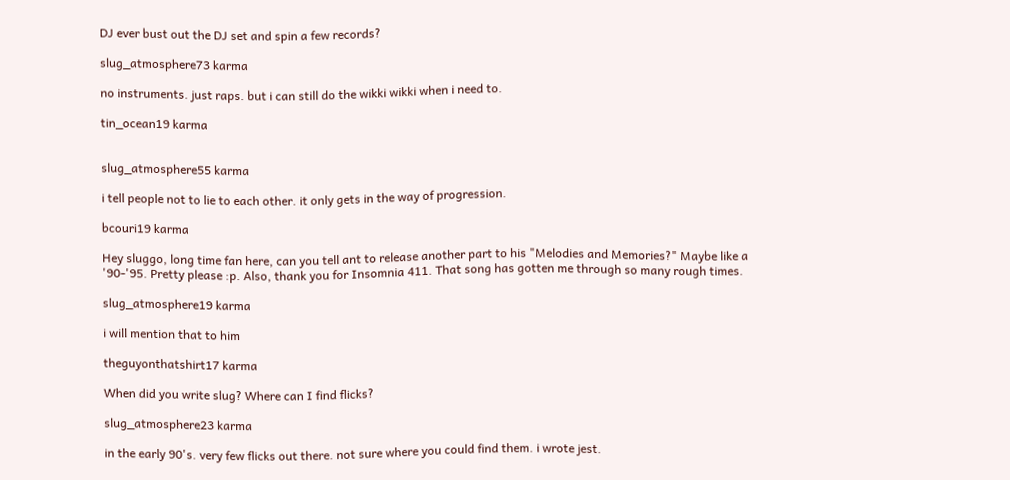DJ ever bust out the DJ set and spin a few records?

slug_atmosphere73 karma

no instruments. just raps. but i can still do the wikki wikki when i need to.

tin_ocean19 karma


slug_atmosphere55 karma

i tell people not to lie to each other. it only gets in the way of progression.

bcouri19 karma

Hey sluggo, long time fan here, can you tell ant to release another part to his "Melodies and Memories?" Maybe like a '90-'95. Pretty please :p. Also, thank you for Insomnia 411. That song has gotten me through so many rough times.

slug_atmosphere19 karma

i will mention that to him

theguyonthatshirt17 karma

When did you write slug? Where can I find flicks?

slug_atmosphere23 karma

in the early 90's. very few flicks out there. not sure where you could find them. i wrote jest.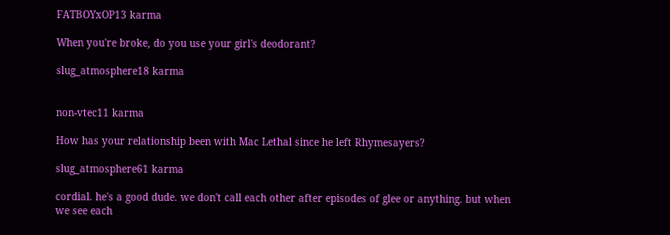FATBOYxOP13 karma

When you're broke, do you use your girl's deodorant?

slug_atmosphere18 karma


non-vtec11 karma

How has your relationship been with Mac Lethal since he left Rhymesayers?

slug_atmosphere61 karma

cordial. he's a good dude. we don't call each other after episodes of glee or anything. but when we see each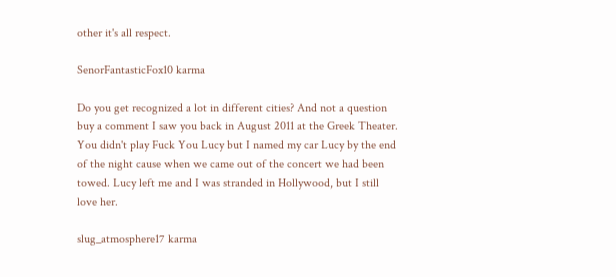other it's all respect.

SenorFantasticFox10 karma

Do you get recognized a lot in different cities? And not a question buy a comment I saw you back in August 2011 at the Greek Theater. You didn't play Fuck You Lucy but I named my car Lucy by the end of the night cause when we came out of the concert we had been towed. Lucy left me and I was stranded in Hollywood, but I still love her.

slug_atmosphere17 karma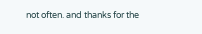not often. and thanks for the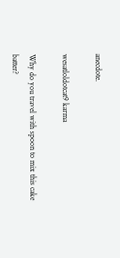anecdote.

wesatloldotcat9 karma

Why do you travel with spoon to mix this cake batter?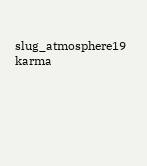slug_atmosphere19 karma